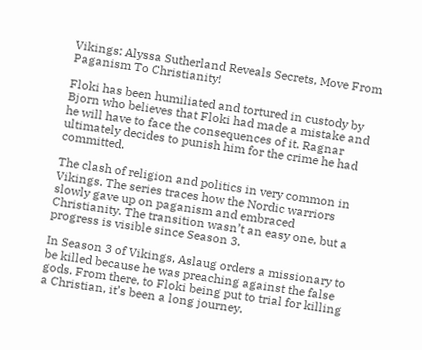Vikings: Alyssa Sutherland Reveals Secrets, Move From Paganism To Christianity!

Floki has been humiliated and tortured in custody by Bjorn who believes that Floki had made a mistake and he will have to face the consequences of it. Ragnar ultimately decides to punish him for the crime he had committed.

The clash of religion and politics in very common in Vikings. The series traces how the Nordic warriors slowly gave up on paganism and embraced Christianity. The transition wasn’t an easy one, but a progress is visible since Season 3.

In Season 3 of Vikings, Aslaug orders a missionary to be killed because he was preaching against the false gods. From there, to Floki being put to trial for killing a Christian, it’s been a long journey.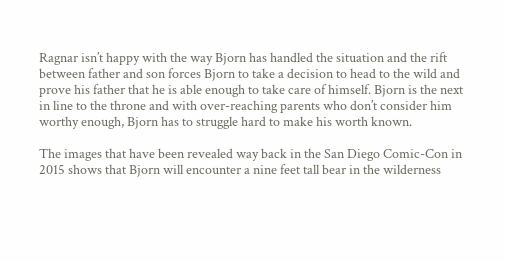Ragnar isn’t happy with the way Bjorn has handled the situation and the rift between father and son forces Bjorn to take a decision to head to the wild and prove his father that he is able enough to take care of himself. Bjorn is the next in line to the throne and with over-reaching parents who don’t consider him worthy enough, Bjorn has to struggle hard to make his worth known.

The images that have been revealed way back in the San Diego Comic-Con in 2015 shows that Bjorn will encounter a nine feet tall bear in the wilderness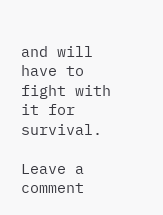and will have to fight with it for survival.

Leave a comment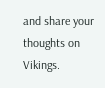and share your thoughts on Vikings.